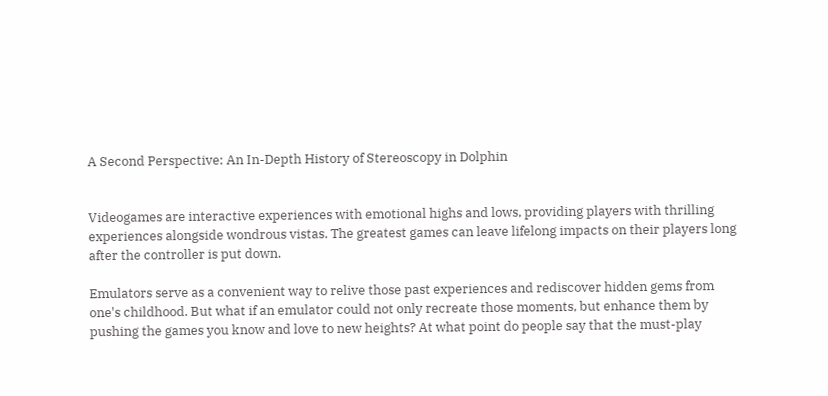A Second Perspective: An In-Depth History of Stereoscopy in Dolphin


Videogames are interactive experiences with emotional highs and lows, providing players with thrilling experiences alongside wondrous vistas. The greatest games can leave lifelong impacts on their players long after the controller is put down.

Emulators serve as a convenient way to relive those past experiences and rediscover hidden gems from one's childhood. But what if an emulator could not only recreate those moments, but enhance them by pushing the games you know and love to new heights? At what point do people say that the must-play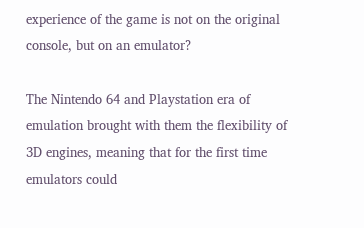experience of the game is not on the original console, but on an emulator?

The Nintendo 64 and Playstation era of emulation brought with them the flexibility of 3D engines, meaning that for the first time emulators could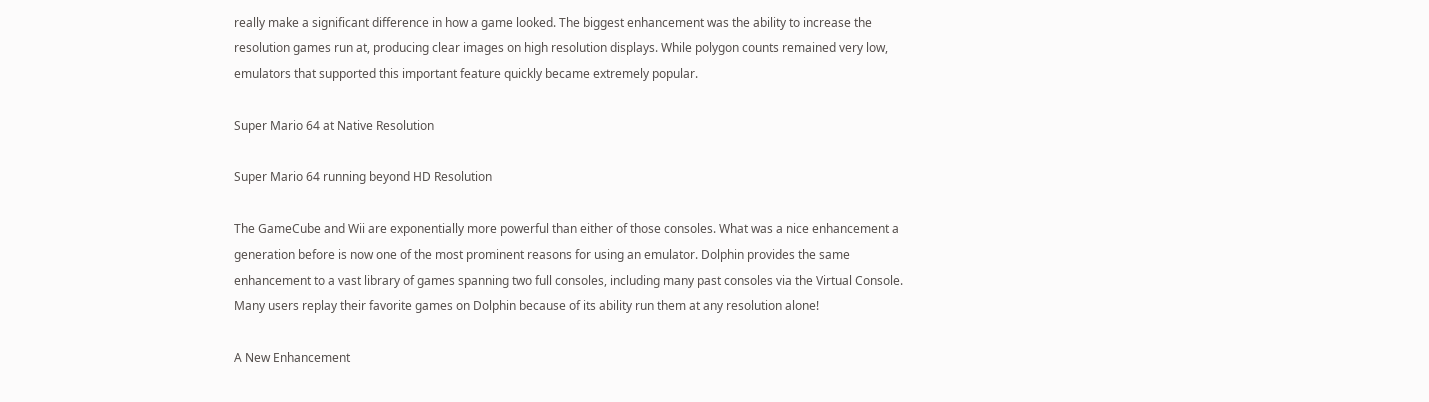really make a significant difference in how a game looked. The biggest enhancement was the ability to increase the resolution games run at, producing clear images on high resolution displays. While polygon counts remained very low, emulators that supported this important feature quickly became extremely popular.

Super Mario 64 at Native Resolution

Super Mario 64 running beyond HD Resolution

The GameCube and Wii are exponentially more powerful than either of those consoles. What was a nice enhancement a generation before is now one of the most prominent reasons for using an emulator. Dolphin provides the same enhancement to a vast library of games spanning two full consoles, including many past consoles via the Virtual Console. Many users replay their favorite games on Dolphin because of its ability run them at any resolution alone!

A New Enhancement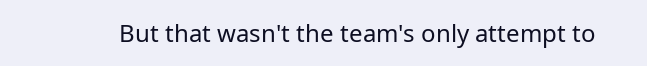But that wasn't the team's only attempt to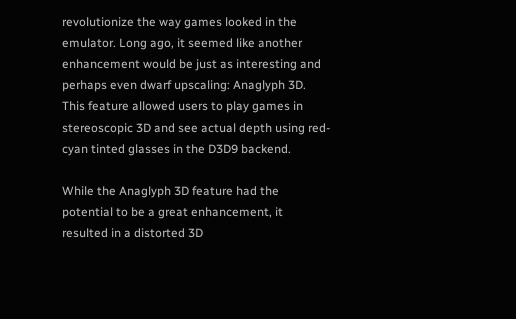revolutionize the way games looked in the emulator. Long ago, it seemed like another enhancement would be just as interesting and perhaps even dwarf upscaling: Anaglyph 3D. This feature allowed users to play games in stereoscopic 3D and see actual depth using red-cyan tinted glasses in the D3D9 backend.

While the Anaglyph 3D feature had the potential to be a great enhancement, it resulted in a distorted 3D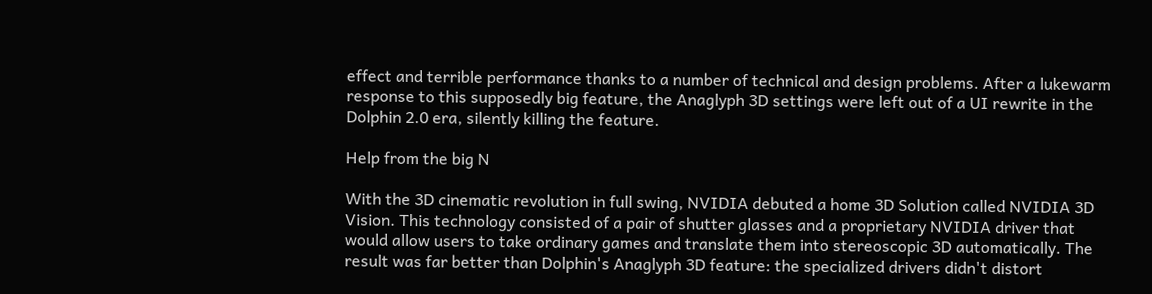effect and terrible performance thanks to a number of technical and design problems. After a lukewarm response to this supposedly big feature, the Anaglyph 3D settings were left out of a UI rewrite in the Dolphin 2.0 era, silently killing the feature.

Help from the big N

With the 3D cinematic revolution in full swing, NVIDIA debuted a home 3D Solution called NVIDIA 3D Vision. This technology consisted of a pair of shutter glasses and a proprietary NVIDIA driver that would allow users to take ordinary games and translate them into stereoscopic 3D automatically. The result was far better than Dolphin's Anaglyph 3D feature: the specialized drivers didn't distort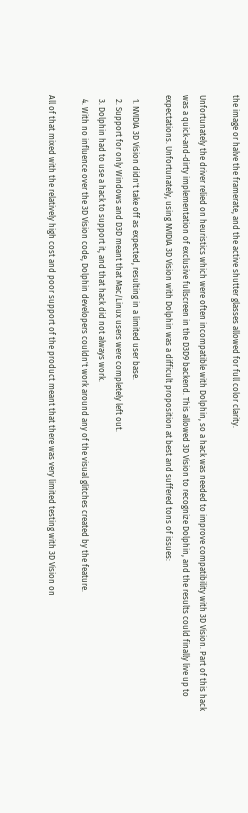the image or halve the framerate, and the active shutter glasses allowed for full color clarity.

Unfortunately the driver relied on heuristics which were often incompatible with Dolphin, so a hack was needed to improve compatibility with 3D Vision. Part of this hack was a quick-and-dirty implementation of exclusive fullscreen in the D3D9 backend. This allowed 3D Vision to recognize Dolphin, and the results could finally live up to expectations. Unfortunately, using NVIDIA 3D Vision with Dolphin was a difficult proposition at best and suffered tons of issues:

  1. NVIDIA 3D Vision didn't take off as expected, resulting in a limited user base.
  2. Support for only Windows and D3D meant that Mac/Linux users were completely left out.
  3. Dolphin had to use a hack to support it, and that hack did not always work.
  4. With no influence over the 3D Vision code, Dolphin developers couldn't work around any of the visual glitches created by the feature.

All of that mixed with the relatively high cost and poor support of the product meant that there was very limited testing with 3D Vision on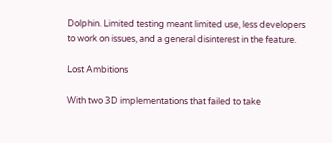Dolphin. Limited testing meant limited use, less developers to work on issues, and a general disinterest in the feature.

Lost Ambitions

With two 3D implementations that failed to take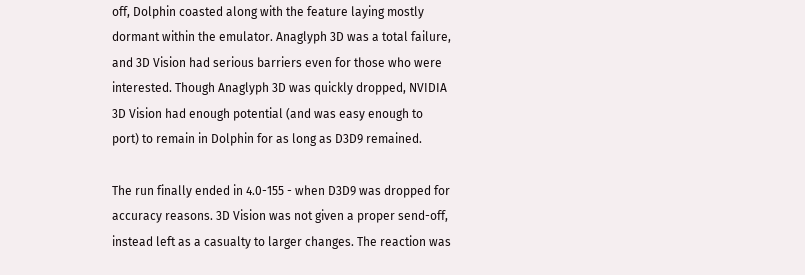off, Dolphin coasted along with the feature laying mostly dormant within the emulator. Anaglyph 3D was a total failure, and 3D Vision had serious barriers even for those who were interested. Though Anaglyph 3D was quickly dropped, NVIDIA 3D Vision had enough potential (and was easy enough to port) to remain in Dolphin for as long as D3D9 remained.

The run finally ended in 4.0-155 - when D3D9 was dropped for accuracy reasons. 3D Vision was not given a proper send-off, instead left as a casualty to larger changes. The reaction was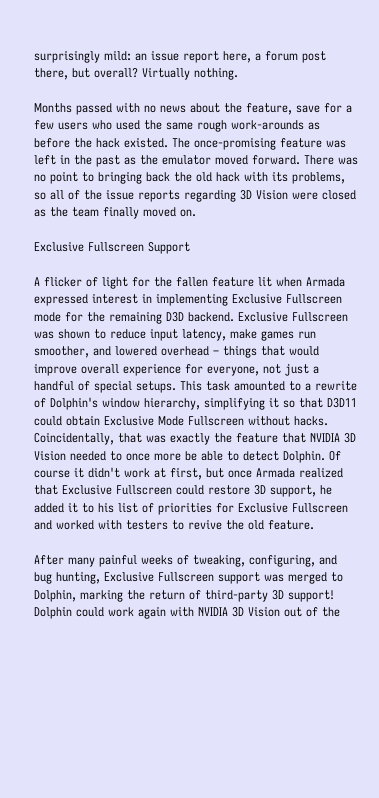surprisingly mild: an issue report here, a forum post there, but overall? Virtually nothing.

Months passed with no news about the feature, save for a few users who used the same rough work-arounds as before the hack existed. The once-promising feature was left in the past as the emulator moved forward. There was no point to bringing back the old hack with its problems, so all of the issue reports regarding 3D Vision were closed as the team finally moved on.

Exclusive Fullscreen Support

A flicker of light for the fallen feature lit when Armada expressed interest in implementing Exclusive Fullscreen mode for the remaining D3D backend. Exclusive Fullscreen was shown to reduce input latency, make games run smoother, and lowered overhead – things that would improve overall experience for everyone, not just a handful of special setups. This task amounted to a rewrite of Dolphin's window hierarchy, simplifying it so that D3D11 could obtain Exclusive Mode Fullscreen without hacks. Coincidentally, that was exactly the feature that NVIDIA 3D Vision needed to once more be able to detect Dolphin. Of course it didn't work at first, but once Armada realized that Exclusive Fullscreen could restore 3D support, he added it to his list of priorities for Exclusive Fullscreen and worked with testers to revive the old feature.

After many painful weeks of tweaking, configuring, and bug hunting, Exclusive Fullscreen support was merged to Dolphin, marking the return of third-party 3D support! Dolphin could work again with NVIDIA 3D Vision out of the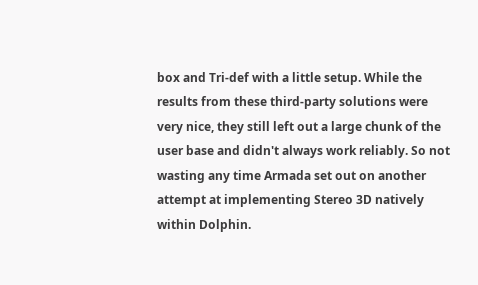box and Tri-def with a little setup. While the results from these third-party solutions were very nice, they still left out a large chunk of the user base and didn't always work reliably. So not wasting any time Armada set out on another attempt at implementing Stereo 3D natively within Dolphin.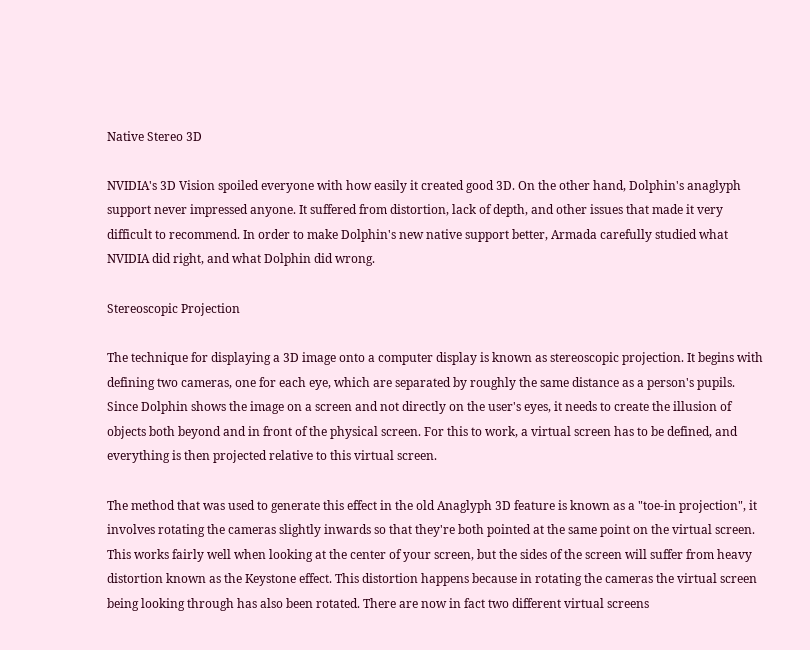Native Stereo 3D

NVIDIA's 3D Vision spoiled everyone with how easily it created good 3D. On the other hand, Dolphin's anaglyph support never impressed anyone. It suffered from distortion, lack of depth, and other issues that made it very difficult to recommend. In order to make Dolphin's new native support better, Armada carefully studied what NVIDIA did right, and what Dolphin did wrong.

Stereoscopic Projection

The technique for displaying a 3D image onto a computer display is known as stereoscopic projection. It begins with defining two cameras, one for each eye, which are separated by roughly the same distance as a person's pupils. Since Dolphin shows the image on a screen and not directly on the user's eyes, it needs to create the illusion of objects both beyond and in front of the physical screen. For this to work, a virtual screen has to be defined, and everything is then projected relative to this virtual screen.

The method that was used to generate this effect in the old Anaglyph 3D feature is known as a "toe-in projection", it involves rotating the cameras slightly inwards so that they're both pointed at the same point on the virtual screen. This works fairly well when looking at the center of your screen, but the sides of the screen will suffer from heavy distortion known as the Keystone effect. This distortion happens because in rotating the cameras the virtual screen being looking through has also been rotated. There are now in fact two different virtual screens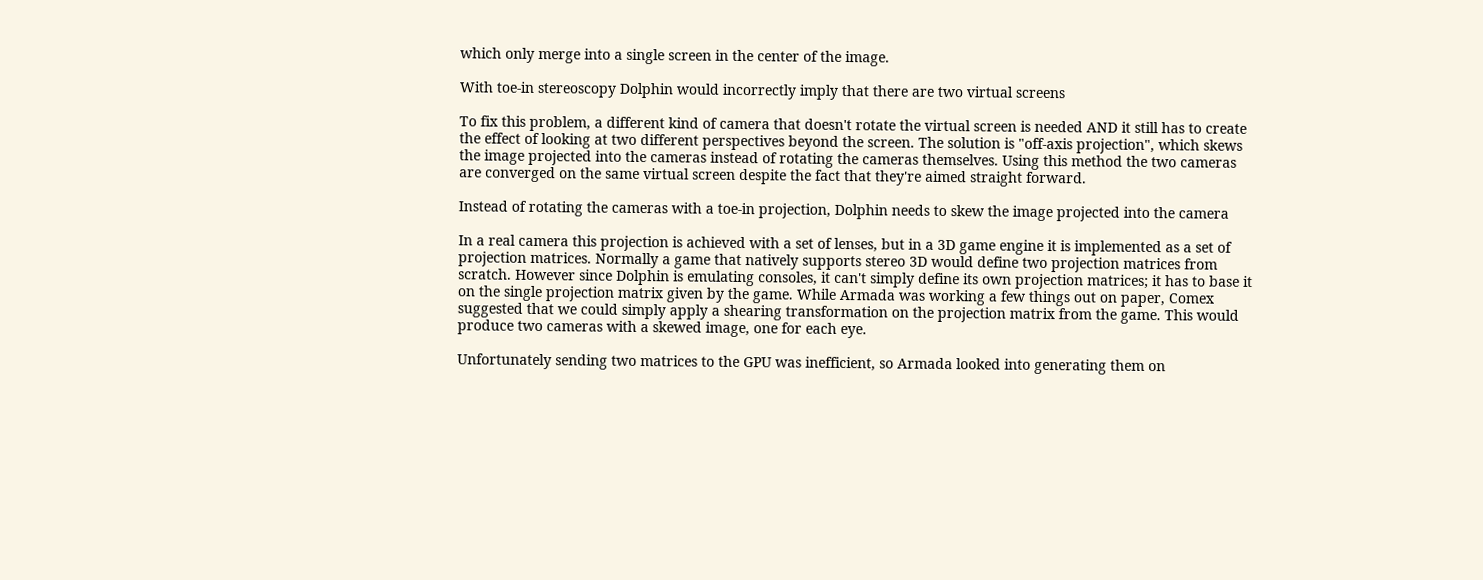which only merge into a single screen in the center of the image.

With toe-in stereoscopy Dolphin would incorrectly imply that there are two virtual screens

To fix this problem, a different kind of camera that doesn't rotate the virtual screen is needed AND it still has to create the effect of looking at two different perspectives beyond the screen. The solution is "off-axis projection", which skews the image projected into the cameras instead of rotating the cameras themselves. Using this method the two cameras are converged on the same virtual screen despite the fact that they're aimed straight forward.

Instead of rotating the cameras with a toe-in projection, Dolphin needs to skew the image projected into the camera

In a real camera this projection is achieved with a set of lenses, but in a 3D game engine it is implemented as a set of projection matrices. Normally a game that natively supports stereo 3D would define two projection matrices from scratch. However since Dolphin is emulating consoles, it can't simply define its own projection matrices; it has to base it on the single projection matrix given by the game. While Armada was working a few things out on paper, Comex suggested that we could simply apply a shearing transformation on the projection matrix from the game. This would produce two cameras with a skewed image, one for each eye.

Unfortunately sending two matrices to the GPU was inefficient, so Armada looked into generating them on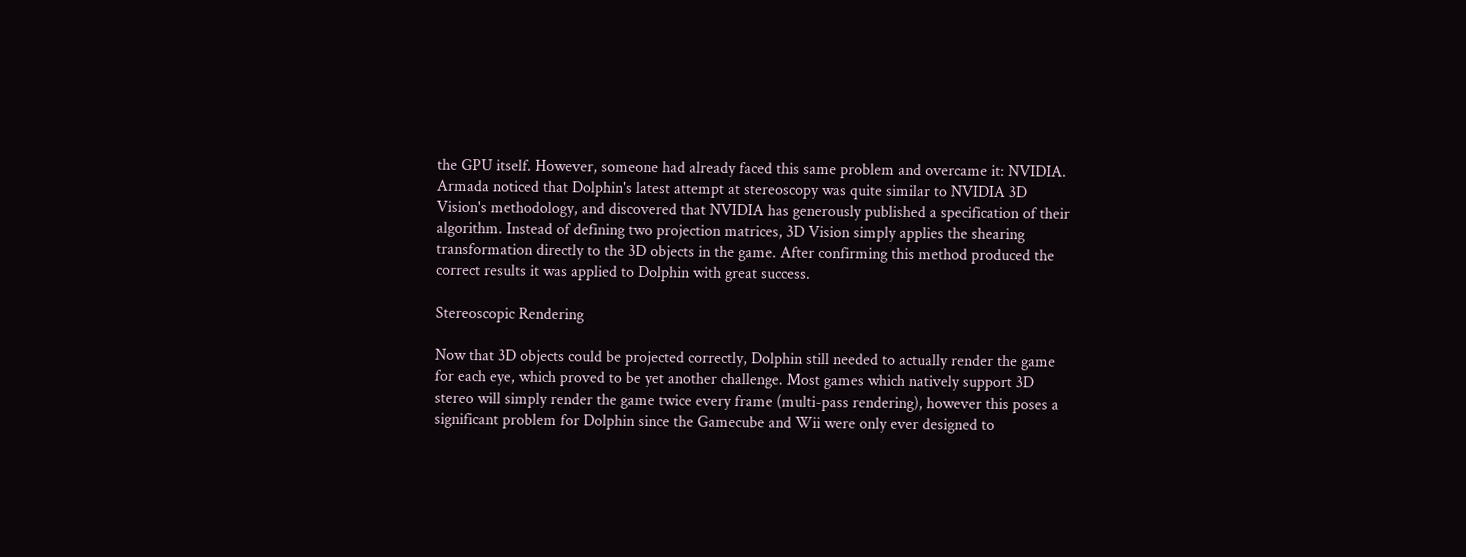the GPU itself. However, someone had already faced this same problem and overcame it: NVIDIA. Armada noticed that Dolphin's latest attempt at stereoscopy was quite similar to NVIDIA 3D Vision's methodology, and discovered that NVIDIA has generously published a specification of their algorithm. Instead of defining two projection matrices, 3D Vision simply applies the shearing transformation directly to the 3D objects in the game. After confirming this method produced the correct results it was applied to Dolphin with great success.

Stereoscopic Rendering

Now that 3D objects could be projected correctly, Dolphin still needed to actually render the game for each eye, which proved to be yet another challenge. Most games which natively support 3D stereo will simply render the game twice every frame (multi-pass rendering), however this poses a significant problem for Dolphin since the Gamecube and Wii were only ever designed to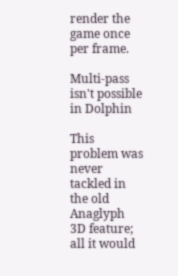render the game once per frame.

Multi-pass isn't possible in Dolphin

This problem was never tackled in the old Anaglyph 3D feature; all it would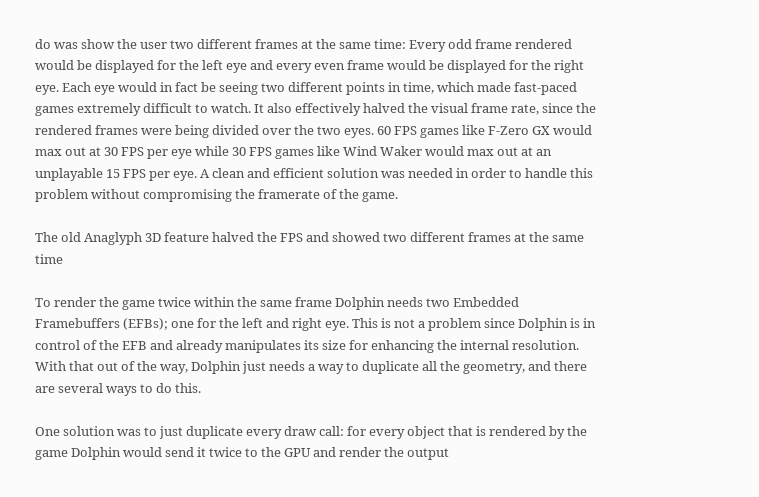do was show the user two different frames at the same time: Every odd frame rendered would be displayed for the left eye and every even frame would be displayed for the right eye. Each eye would in fact be seeing two different points in time, which made fast-paced games extremely difficult to watch. It also effectively halved the visual frame rate, since the rendered frames were being divided over the two eyes. 60 FPS games like F-Zero GX would max out at 30 FPS per eye while 30 FPS games like Wind Waker would max out at an unplayable 15 FPS per eye. A clean and efficient solution was needed in order to handle this problem without compromising the framerate of the game.

The old Anaglyph 3D feature halved the FPS and showed two different frames at the same time

To render the game twice within the same frame Dolphin needs two Embedded Framebuffers (EFBs); one for the left and right eye. This is not a problem since Dolphin is in control of the EFB and already manipulates its size for enhancing the internal resolution. With that out of the way, Dolphin just needs a way to duplicate all the geometry, and there are several ways to do this.

One solution was to just duplicate every draw call: for every object that is rendered by the game Dolphin would send it twice to the GPU and render the output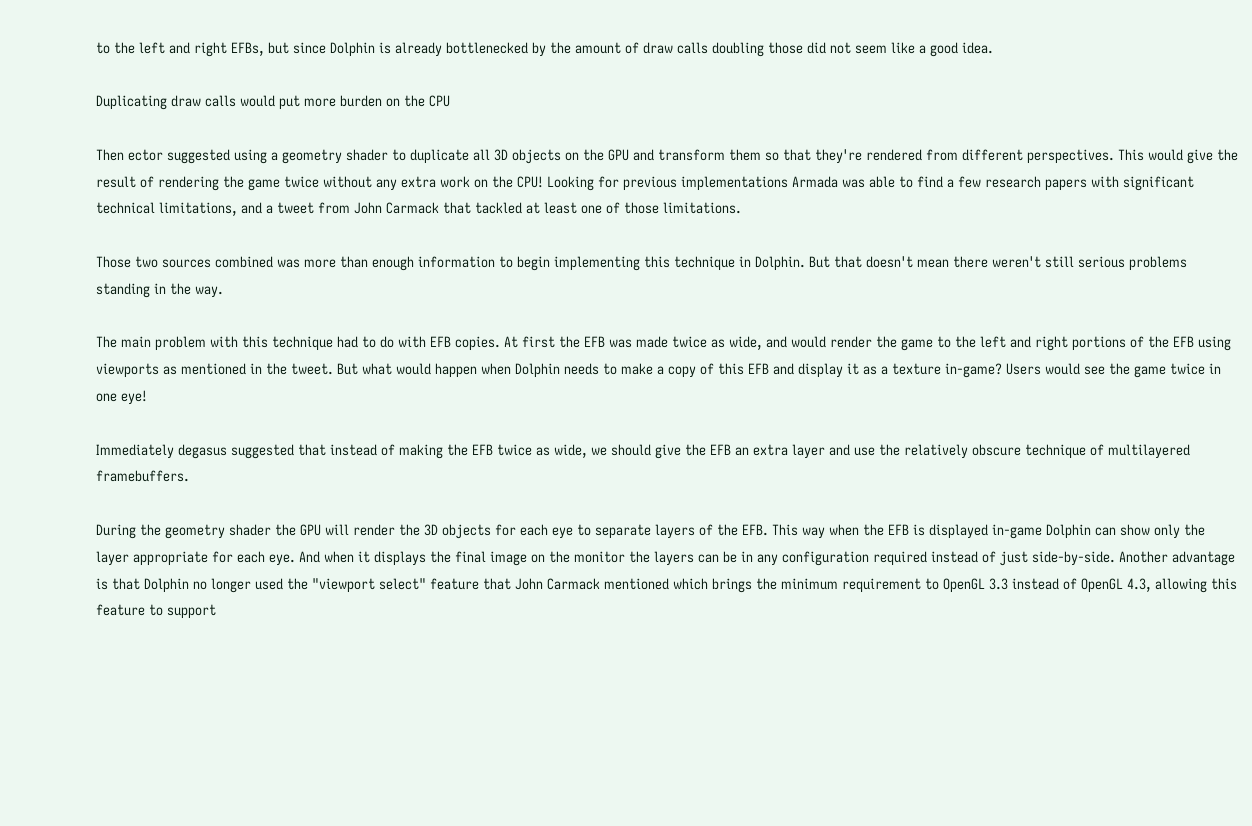to the left and right EFBs, but since Dolphin is already bottlenecked by the amount of draw calls doubling those did not seem like a good idea.

Duplicating draw calls would put more burden on the CPU

Then ector suggested using a geometry shader to duplicate all 3D objects on the GPU and transform them so that they're rendered from different perspectives. This would give the result of rendering the game twice without any extra work on the CPU! Looking for previous implementations Armada was able to find a few research papers with significant technical limitations, and a tweet from John Carmack that tackled at least one of those limitations.

Those two sources combined was more than enough information to begin implementing this technique in Dolphin. But that doesn't mean there weren't still serious problems standing in the way.

The main problem with this technique had to do with EFB copies. At first the EFB was made twice as wide, and would render the game to the left and right portions of the EFB using viewports as mentioned in the tweet. But what would happen when Dolphin needs to make a copy of this EFB and display it as a texture in-game? Users would see the game twice in one eye!

Immediately degasus suggested that instead of making the EFB twice as wide, we should give the EFB an extra layer and use the relatively obscure technique of multilayered framebuffers.

During the geometry shader the GPU will render the 3D objects for each eye to separate layers of the EFB. This way when the EFB is displayed in-game Dolphin can show only the layer appropriate for each eye. And when it displays the final image on the monitor the layers can be in any configuration required instead of just side-by-side. Another advantage is that Dolphin no longer used the "viewport select" feature that John Carmack mentioned which brings the minimum requirement to OpenGL 3.3 instead of OpenGL 4.3, allowing this feature to support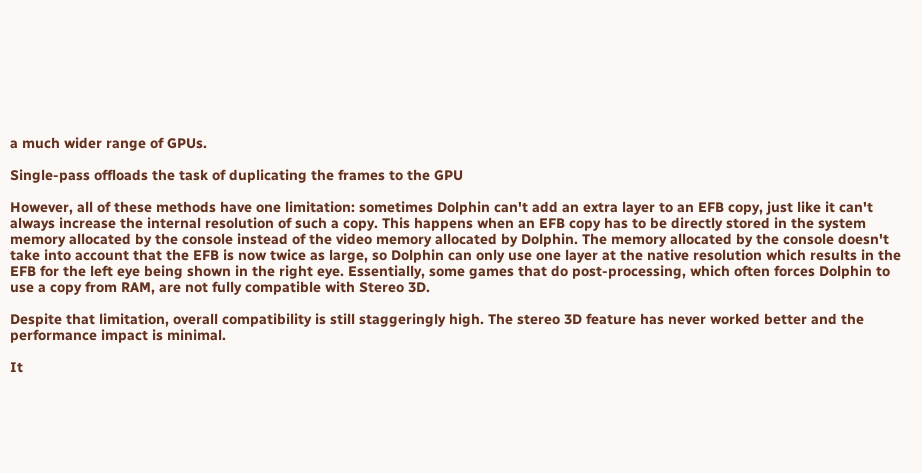a much wider range of GPUs.

Single-pass offloads the task of duplicating the frames to the GPU

However, all of these methods have one limitation: sometimes Dolphin can't add an extra layer to an EFB copy, just like it can't always increase the internal resolution of such a copy. This happens when an EFB copy has to be directly stored in the system memory allocated by the console instead of the video memory allocated by Dolphin. The memory allocated by the console doesn't take into account that the EFB is now twice as large, so Dolphin can only use one layer at the native resolution which results in the EFB for the left eye being shown in the right eye. Essentially, some games that do post-processing, which often forces Dolphin to use a copy from RAM, are not fully compatible with Stereo 3D.

Despite that limitation, overall compatibility is still staggeringly high. The stereo 3D feature has never worked better and the performance impact is minimal.

It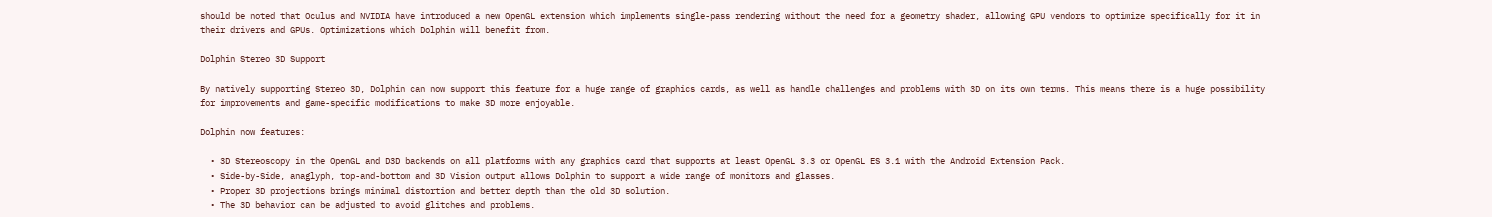should be noted that Oculus and NVIDIA have introduced a new OpenGL extension which implements single-pass rendering without the need for a geometry shader, allowing GPU vendors to optimize specifically for it in their drivers and GPUs. Optimizations which Dolphin will benefit from.

Dolphin Stereo 3D Support

By natively supporting Stereo 3D, Dolphin can now support this feature for a huge range of graphics cards, as well as handle challenges and problems with 3D on its own terms. This means there is a huge possibility for improvements and game-specific modifications to make 3D more enjoyable.

Dolphin now features:

  • 3D Stereoscopy in the OpenGL and D3D backends on all platforms with any graphics card that supports at least OpenGL 3.3 or OpenGL ES 3.1 with the Android Extension Pack.
  • Side-by-Side, anaglyph, top-and-bottom and 3D Vision output allows Dolphin to support a wide range of monitors and glasses.
  • Proper 3D projections brings minimal distortion and better depth than the old 3D solution.
  • The 3D behavior can be adjusted to avoid glitches and problems.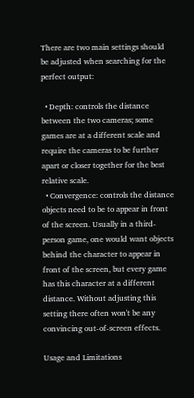There are two main settings should be adjusted when searching for the perfect output:

  • Depth: controls the distance between the two cameras; some games are at a different scale and require the cameras to be further apart or closer together for the best relative scale.
  • Convergence: controls the distance objects need to be to appear in front of the screen. Usually in a third-person game, one would want objects behind the character to appear in front of the screen, but every game has this character at a different distance. Without adjusting this setting there often won't be any convincing out-of-screen effects.

Usage and Limitations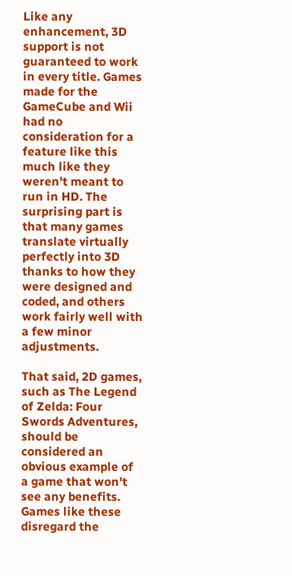Like any enhancement, 3D support is not guaranteed to work in every title. Games made for the GameCube and Wii had no consideration for a feature like this much like they weren't meant to run in HD. The surprising part is that many games translate virtually perfectly into 3D thanks to how they were designed and coded, and others work fairly well with a few minor adjustments.

That said, 2D games, such as The Legend of Zelda: Four Swords Adventures, should be considered an obvious example of a game that won't see any benefits. Games like these disregard the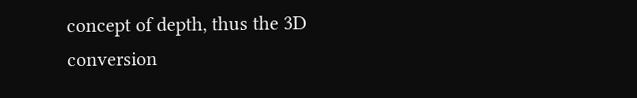concept of depth, thus the 3D conversion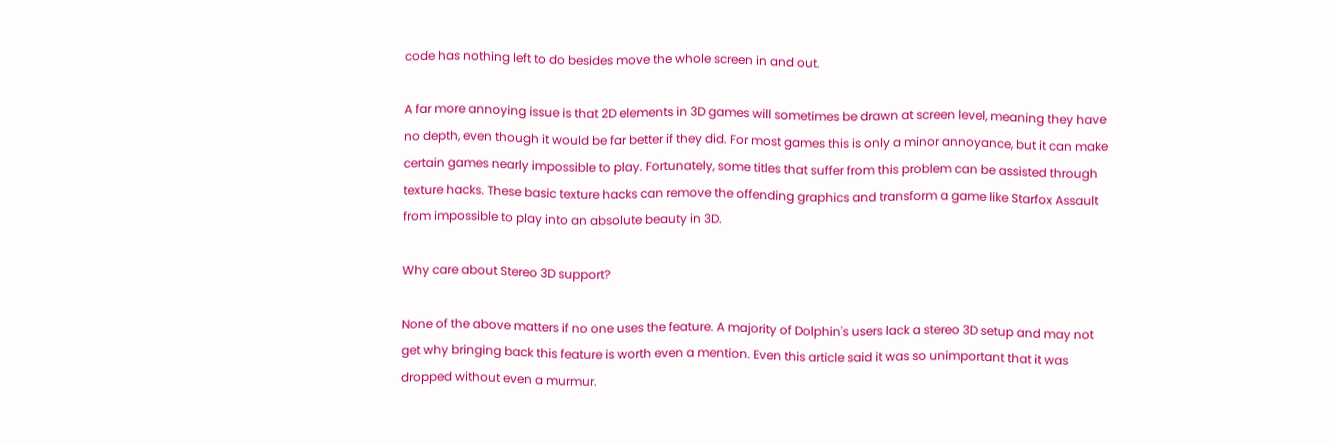code has nothing left to do besides move the whole screen in and out.

A far more annoying issue is that 2D elements in 3D games will sometimes be drawn at screen level, meaning they have no depth, even though it would be far better if they did. For most games this is only a minor annoyance, but it can make certain games nearly impossible to play. Fortunately, some titles that suffer from this problem can be assisted through texture hacks. These basic texture hacks can remove the offending graphics and transform a game like Starfox Assault from impossible to play into an absolute beauty in 3D.

Why care about Stereo 3D support?

None of the above matters if no one uses the feature. A majority of Dolphin's users lack a stereo 3D setup and may not get why bringing back this feature is worth even a mention. Even this article said it was so unimportant that it was dropped without even a murmur.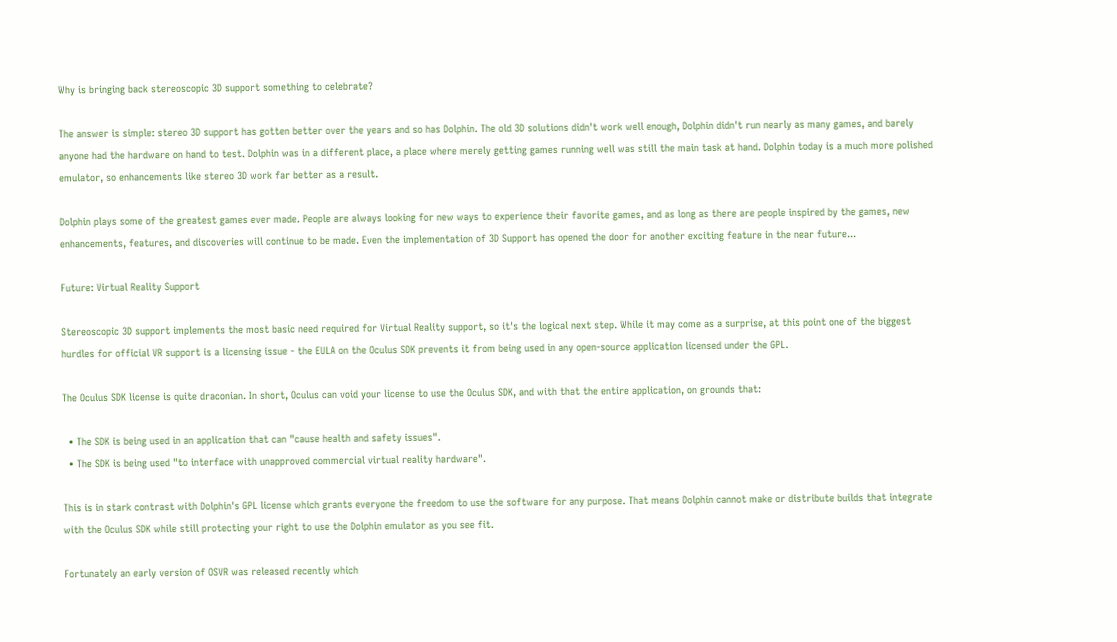Why is bringing back stereoscopic 3D support something to celebrate?

The answer is simple: stereo 3D support has gotten better over the years and so has Dolphin. The old 3D solutions didn't work well enough, Dolphin didn't run nearly as many games, and barely anyone had the hardware on hand to test. Dolphin was in a different place, a place where merely getting games running well was still the main task at hand. Dolphin today is a much more polished emulator, so enhancements like stereo 3D work far better as a result.

Dolphin plays some of the greatest games ever made. People are always looking for new ways to experience their favorite games, and as long as there are people inspired by the games, new enhancements, features, and discoveries will continue to be made. Even the implementation of 3D Support has opened the door for another exciting feature in the near future...

Future: Virtual Reality Support

Stereoscopic 3D support implements the most basic need required for Virtual Reality support, so it's the logical next step. While it may come as a surprise, at this point one of the biggest hurdles for official VR support is a licensing issue - the EULA on the Oculus SDK prevents it from being used in any open-source application licensed under the GPL.

The Oculus SDK license is quite draconian. In short, Oculus can void your license to use the Oculus SDK, and with that the entire application, on grounds that:

  • The SDK is being used in an application that can "cause health and safety issues".
  • The SDK is being used "to interface with unapproved commercial virtual reality hardware".

This is in stark contrast with Dolphin's GPL license which grants everyone the freedom to use the software for any purpose. That means Dolphin cannot make or distribute builds that integrate with the Oculus SDK while still protecting your right to use the Dolphin emulator as you see fit.

Fortunately an early version of OSVR was released recently which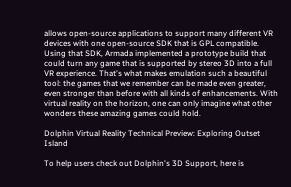allows open-source applications to support many different VR devices with one open-source SDK that is GPL compatible. Using that SDK, Armada implemented a prototype build that could turn any game that is supported by stereo 3D into a full VR experience. That's what makes emulation such a beautiful tool: the games that we remember can be made even greater, even stronger than before with all kinds of enhancements. With virtual reality on the horizon, one can only imagine what other wonders these amazing games could hold.

Dolphin Virtual Reality Technical Preview: Exploring Outset Island

To help users check out Dolphin's 3D Support, here is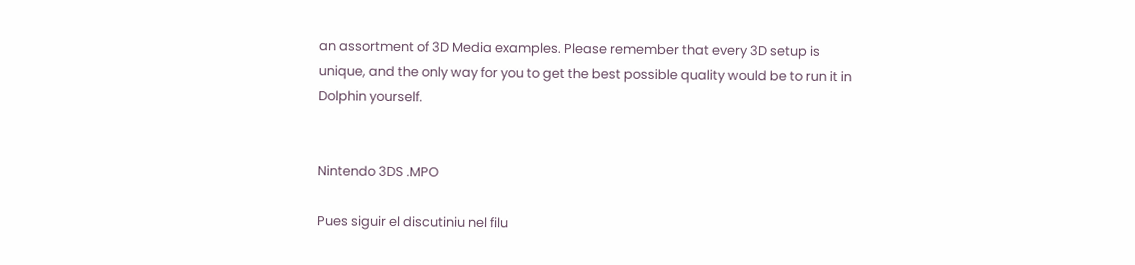an assortment of 3D Media examples. Please remember that every 3D setup is unique, and the only way for you to get the best possible quality would be to run it in Dolphin yourself.


Nintendo 3DS .MPO

Pues siguir el discutiniu nel filu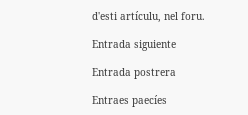d'esti artículu, nel foru.

Entrada siguiente

Entrada postrera

Entraes paecíes